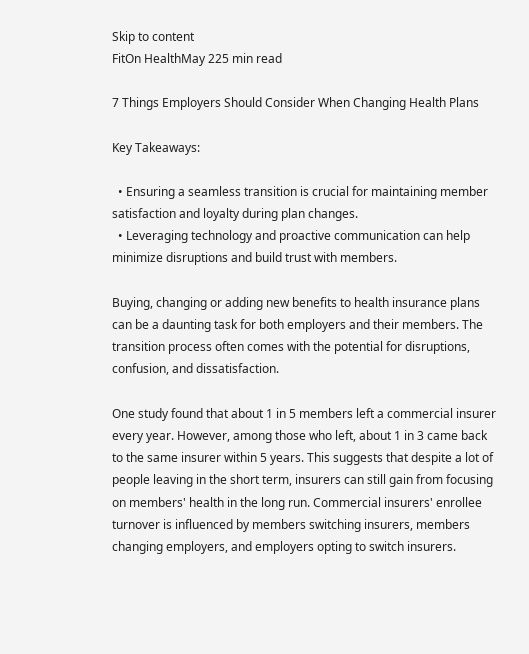Skip to content
FitOn HealthMay 225 min read

7 Things Employers Should Consider When Changing Health Plans

Key Takeaways:

  • Ensuring a seamless transition is crucial for maintaining member satisfaction and loyalty during plan changes.
  • Leveraging technology and proactive communication can help minimize disruptions and build trust with members.

Buying, changing or adding new benefits to health insurance plans can be a daunting task for both employers and their members. The transition process often comes with the potential for disruptions, confusion, and dissatisfaction.

One study found that about 1 in 5 members left a commercial insurer every year. However, among those who left, about 1 in 3 came back to the same insurer within 5 years. This suggests that despite a lot of people leaving in the short term, insurers can still gain from focusing on members' health in the long run. Commercial insurers' enrollee turnover is influenced by members switching insurers, members changing employers, and employers opting to switch insurers.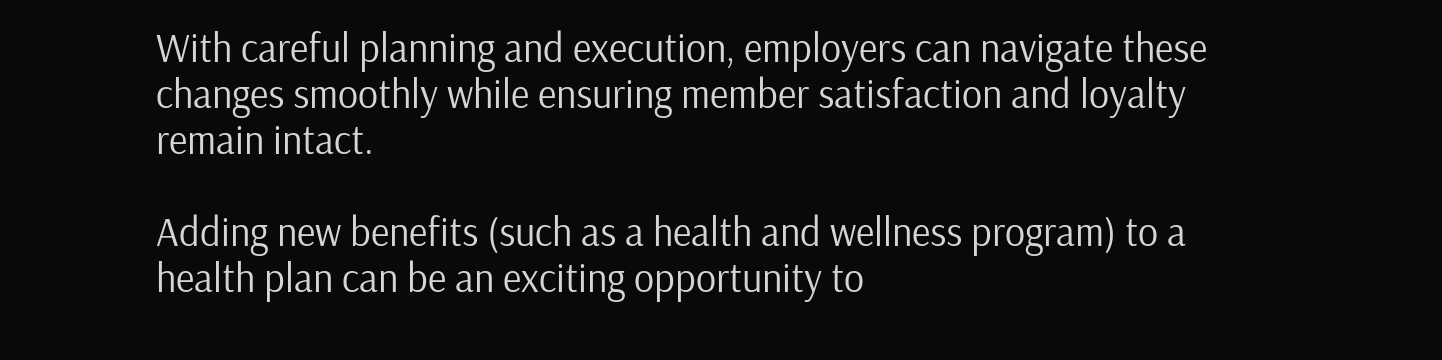With careful planning and execution, employers can navigate these changes smoothly while ensuring member satisfaction and loyalty remain intact.

Adding new benefits (such as a health and wellness program) to a health plan can be an exciting opportunity to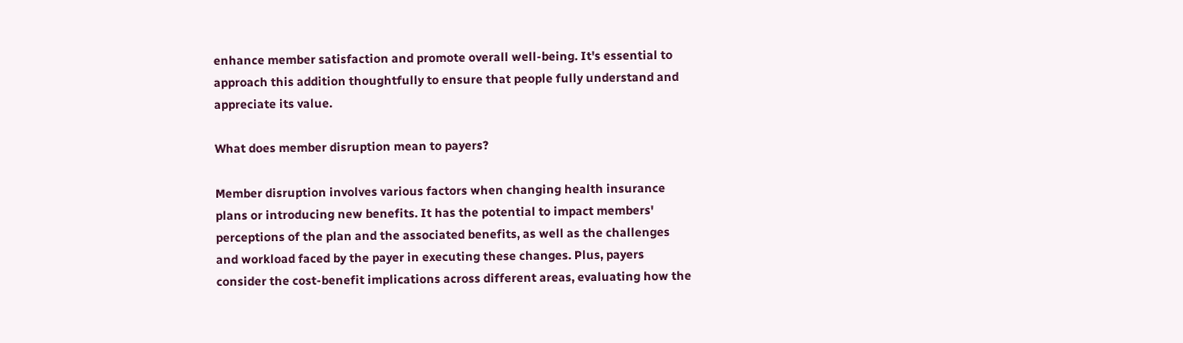enhance member satisfaction and promote overall well-being. It's essential to approach this addition thoughtfully to ensure that people fully understand and appreciate its value.

What does member disruption mean to payers?

Member disruption involves various factors when changing health insurance plans or introducing new benefits. It has the potential to impact members' perceptions of the plan and the associated benefits, as well as the challenges and workload faced by the payer in executing these changes. Plus, payers consider the cost-benefit implications across different areas, evaluating how the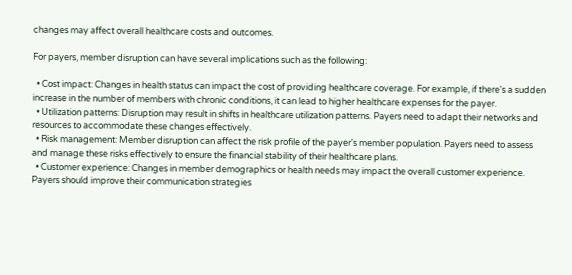changes may affect overall healthcare costs and outcomes.

For payers, member disruption can have several implications such as the following:

  • Cost impact: Changes in health status can impact the cost of providing healthcare coverage. For example, if there's a sudden increase in the number of members with chronic conditions, it can lead to higher healthcare expenses for the payer.
  • Utilization patterns: Disruption may result in shifts in healthcare utilization patterns. Payers need to adapt their networks and resources to accommodate these changes effectively.
  • Risk management: Member disruption can affect the risk profile of the payer's member population. Payers need to assess and manage these risks effectively to ensure the financial stability of their healthcare plans.
  • Customer experience: Changes in member demographics or health needs may impact the overall customer experience. Payers should improve their communication strategies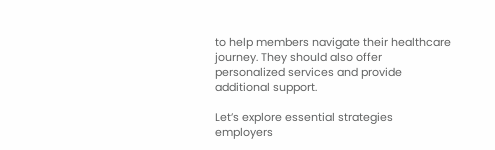to help members navigate their healthcare journey. They should also offer personalized services and provide additional support.

Let’s explore essential strategies employers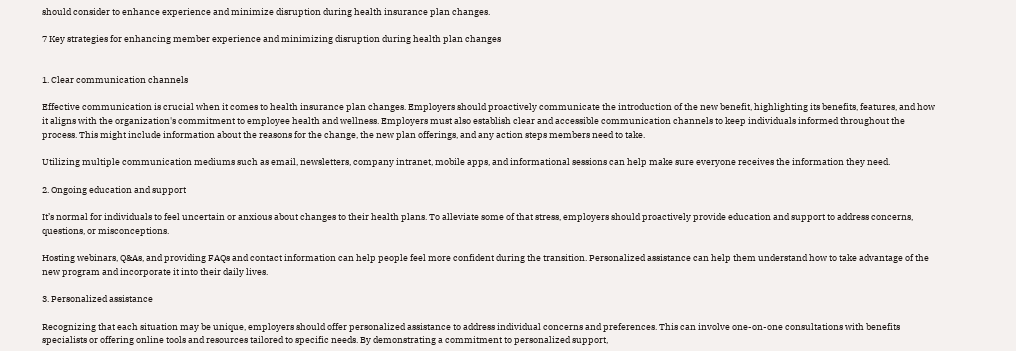should consider to enhance experience and minimize disruption during health insurance plan changes.

7 Key strategies for enhancing member experience and minimizing disruption during health plan changes


1. Clear communication channels

Effective communication is crucial when it comes to health insurance plan changes. Employers should proactively communicate the introduction of the new benefit, highlighting its benefits, features, and how it aligns with the organization's commitment to employee health and wellness. Employers must also establish clear and accessible communication channels to keep individuals informed throughout the process. This might include information about the reasons for the change, the new plan offerings, and any action steps members need to take.

Utilizing multiple communication mediums such as email, newsletters, company intranet, mobile apps, and informational sessions can help make sure everyone receives the information they need.

2. Ongoing education and support

It’s normal for individuals to feel uncertain or anxious about changes to their health plans. To alleviate some of that stress, employers should proactively provide education and support to address concerns, questions, or misconceptions.

Hosting webinars, Q&As, and providing FAQs and contact information can help people feel more confident during the transition. Personalized assistance can help them understand how to take advantage of the new program and incorporate it into their daily lives.

3. Personalized assistance

Recognizing that each situation may be unique, employers should offer personalized assistance to address individual concerns and preferences. This can involve one-on-one consultations with benefits specialists or offering online tools and resources tailored to specific needs. By demonstrating a commitment to personalized support,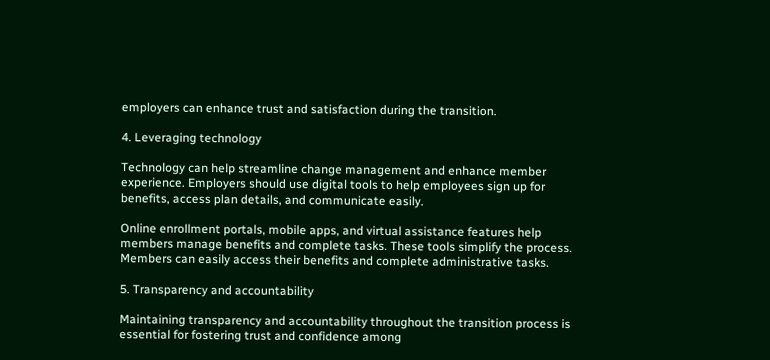employers can enhance trust and satisfaction during the transition.

4. Leveraging technology

Technology can help streamline change management and enhance member experience. Employers should use digital tools to help employees sign up for benefits, access plan details, and communicate easily.

Online enrollment portals, mobile apps, and virtual assistance features help members manage benefits and complete tasks. These tools simplify the process. Members can easily access their benefits and complete administrative tasks.

5. Transparency and accountability

Maintaining transparency and accountability throughout the transition process is essential for fostering trust and confidence among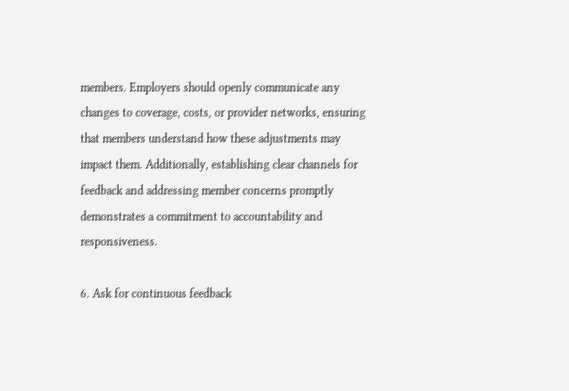members. Employers should openly communicate any changes to coverage, costs, or provider networks, ensuring that members understand how these adjustments may impact them. Additionally, establishing clear channels for feedback and addressing member concerns promptly demonstrates a commitment to accountability and responsiveness.

6. Ask for continuous feedback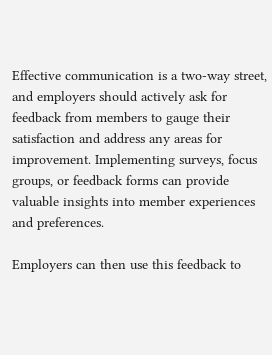Effective communication is a two-way street, and employers should actively ask for feedback from members to gauge their satisfaction and address any areas for improvement. Implementing surveys, focus groups, or feedback forms can provide valuable insights into member experiences and preferences.

Employers can then use this feedback to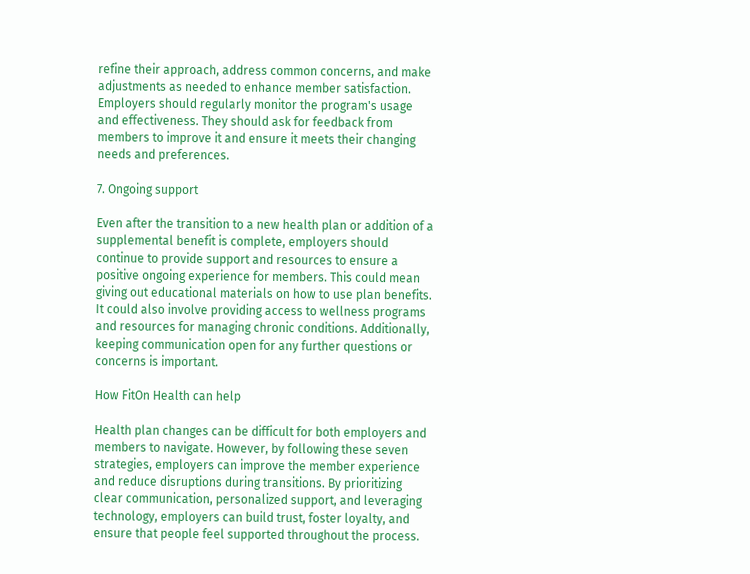refine their approach, address common concerns, and make adjustments as needed to enhance member satisfaction. Employers should regularly monitor the program's usage and effectiveness. They should ask for feedback from members to improve it and ensure it meets their changing needs and preferences.

7. Ongoing support

Even after the transition to a new health plan or addition of a supplemental benefit is complete, employers should continue to provide support and resources to ensure a positive ongoing experience for members. This could mean giving out educational materials on how to use plan benefits. It could also involve providing access to wellness programs and resources for managing chronic conditions. Additionally, keeping communication open for any further questions or concerns is important.

How FitOn Health can help

Health plan changes can be difficult for both employers and members to navigate. However, by following these seven strategies, employers can improve the member experience and reduce disruptions during transitions. By prioritizing clear communication, personalized support, and leveraging technology, employers can build trust, foster loyalty, and ensure that people feel supported throughout the process.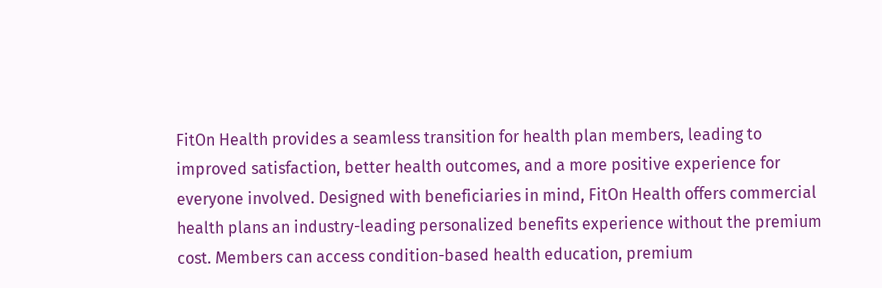FitOn Health provides a seamless transition for health plan members, leading to improved satisfaction, better health outcomes, and a more positive experience for everyone involved. Designed with beneficiaries in mind, FitOn Health offers commercial health plans an industry-leading personalized benefits experience without the premium cost. Members can access condition-based health education, premium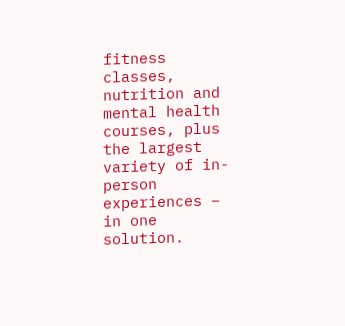fitness classes, nutrition and mental health courses, plus the largest variety of in-person experiences – in one solution.